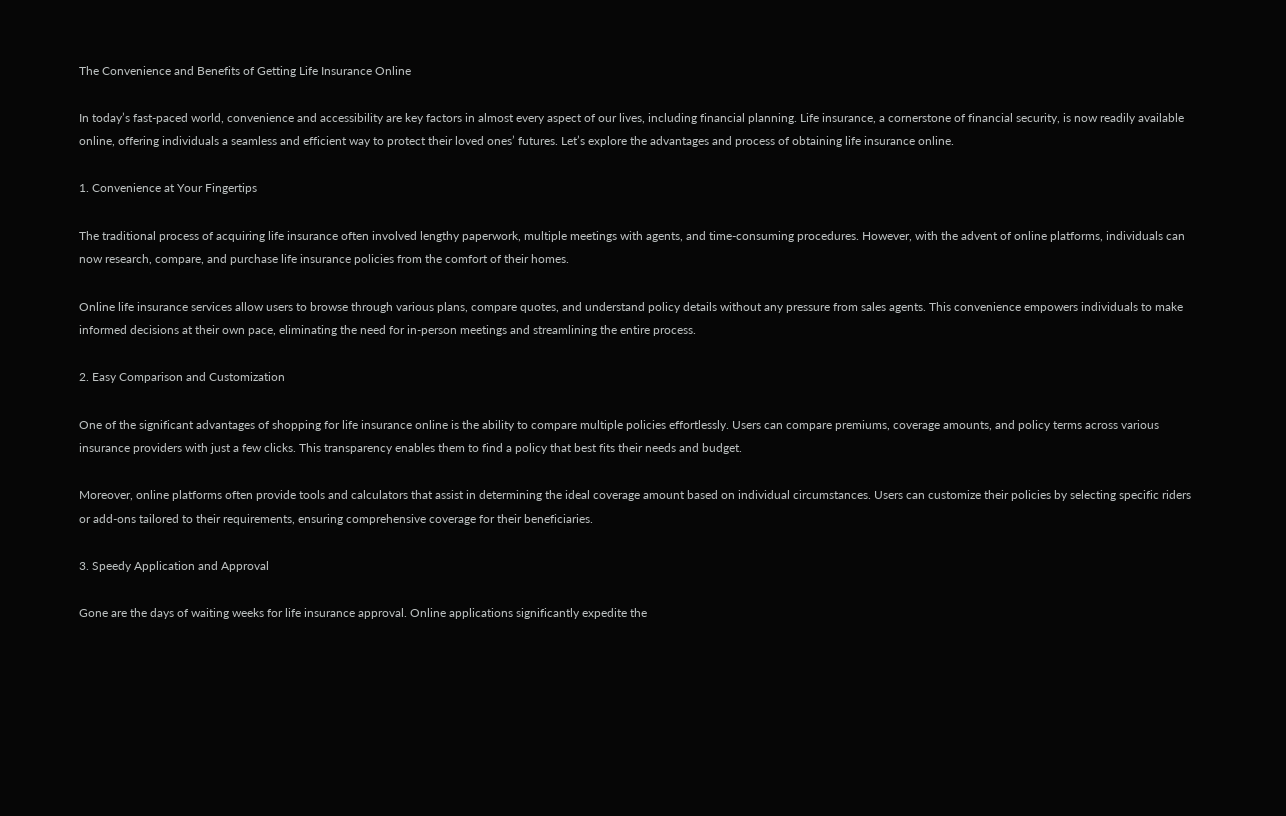The Convenience and Benefits of Getting Life Insurance Online

In today’s fast-paced world, convenience and accessibility are key factors in almost every aspect of our lives, including financial planning. Life insurance, a cornerstone of financial security, is now readily available online, offering individuals a seamless and efficient way to protect their loved ones’ futures. Let’s explore the advantages and process of obtaining life insurance online.

1. Convenience at Your Fingertips

The traditional process of acquiring life insurance often involved lengthy paperwork, multiple meetings with agents, and time-consuming procedures. However, with the advent of online platforms, individuals can now research, compare, and purchase life insurance policies from the comfort of their homes.

Online life insurance services allow users to browse through various plans, compare quotes, and understand policy details without any pressure from sales agents. This convenience empowers individuals to make informed decisions at their own pace, eliminating the need for in-person meetings and streamlining the entire process.

2. Easy Comparison and Customization

One of the significant advantages of shopping for life insurance online is the ability to compare multiple policies effortlessly. Users can compare premiums, coverage amounts, and policy terms across various insurance providers with just a few clicks. This transparency enables them to find a policy that best fits their needs and budget.

Moreover, online platforms often provide tools and calculators that assist in determining the ideal coverage amount based on individual circumstances. Users can customize their policies by selecting specific riders or add-ons tailored to their requirements, ensuring comprehensive coverage for their beneficiaries.

3. Speedy Application and Approval

Gone are the days of waiting weeks for life insurance approval. Online applications significantly expedite the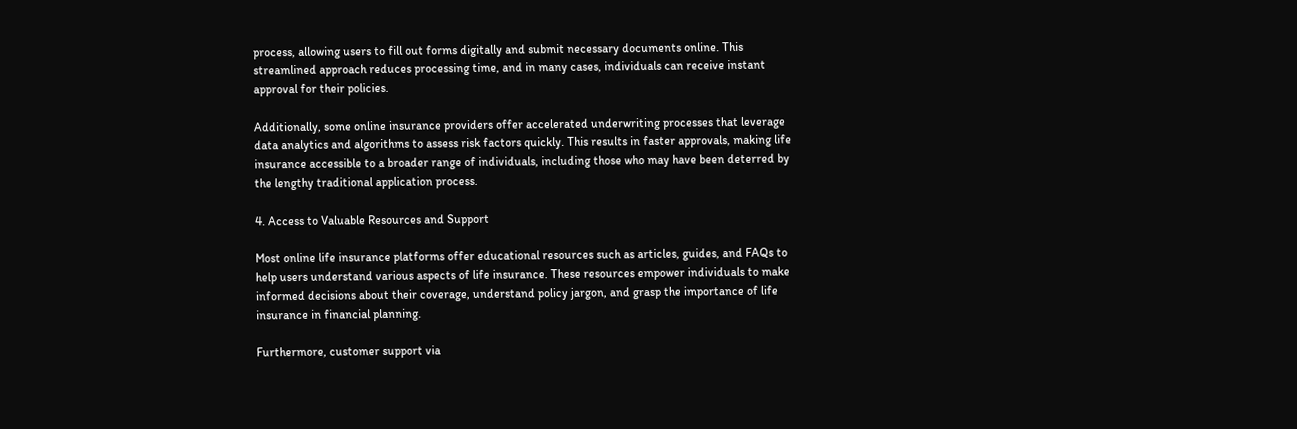process, allowing users to fill out forms digitally and submit necessary documents online. This streamlined approach reduces processing time, and in many cases, individuals can receive instant approval for their policies.

Additionally, some online insurance providers offer accelerated underwriting processes that leverage data analytics and algorithms to assess risk factors quickly. This results in faster approvals, making life insurance accessible to a broader range of individuals, including those who may have been deterred by the lengthy traditional application process.

4. Access to Valuable Resources and Support

Most online life insurance platforms offer educational resources such as articles, guides, and FAQs to help users understand various aspects of life insurance. These resources empower individuals to make informed decisions about their coverage, understand policy jargon, and grasp the importance of life insurance in financial planning.

Furthermore, customer support via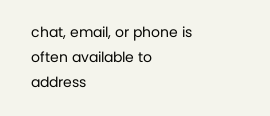chat, email, or phone is often available to address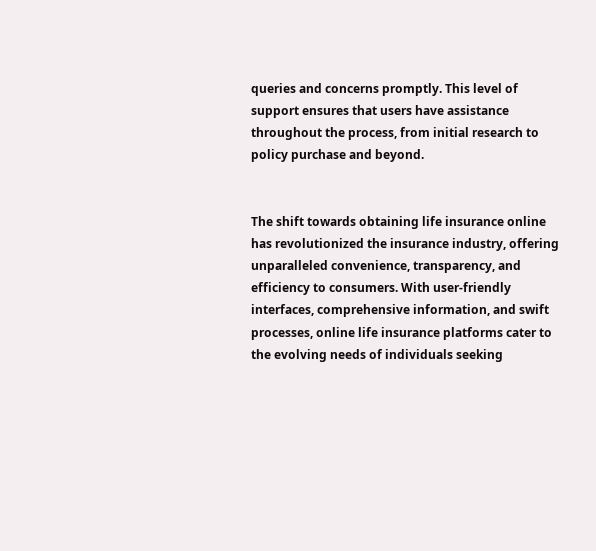queries and concerns promptly. This level of support ensures that users have assistance throughout the process, from initial research to policy purchase and beyond.


The shift towards obtaining life insurance online has revolutionized the insurance industry, offering unparalleled convenience, transparency, and efficiency to consumers. With user-friendly interfaces, comprehensive information, and swift processes, online life insurance platforms cater to the evolving needs of individuals seeking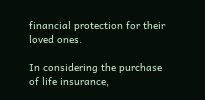financial protection for their loved ones.

In considering the purchase of life insurance,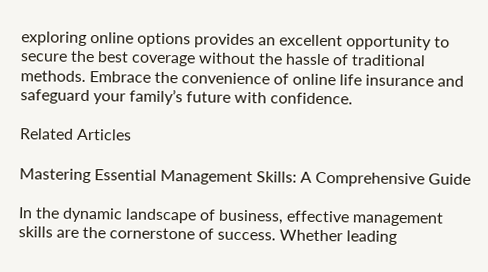exploring online options provides an excellent opportunity to secure the best coverage without the hassle of traditional methods. Embrace the convenience of online life insurance and safeguard your family’s future with confidence.

Related Articles

Mastering Essential Management Skills: A Comprehensive Guide

In the dynamic landscape of business, effective management skills are the cornerstone of success. Whether leading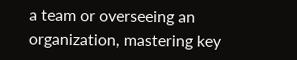a team or overseeing an organization, mastering key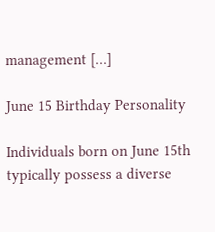management […]

June 15 Birthday Personality

Individuals born on June 15th typically possess a diverse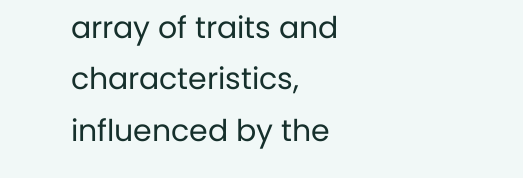array of traits and characteristics, influenced by the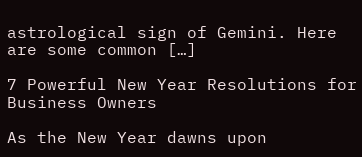astrological sign of Gemini. Here are some common […]

7 Powerful New Year Resolutions for Business Owners

As the New Year dawns upon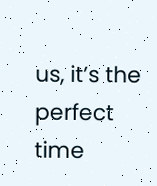us, it’s the perfect time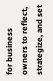for business owners to reflect, strategize, and set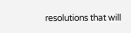resolutions that will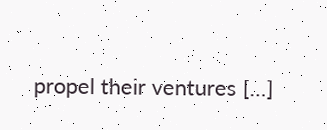propel their ventures […]